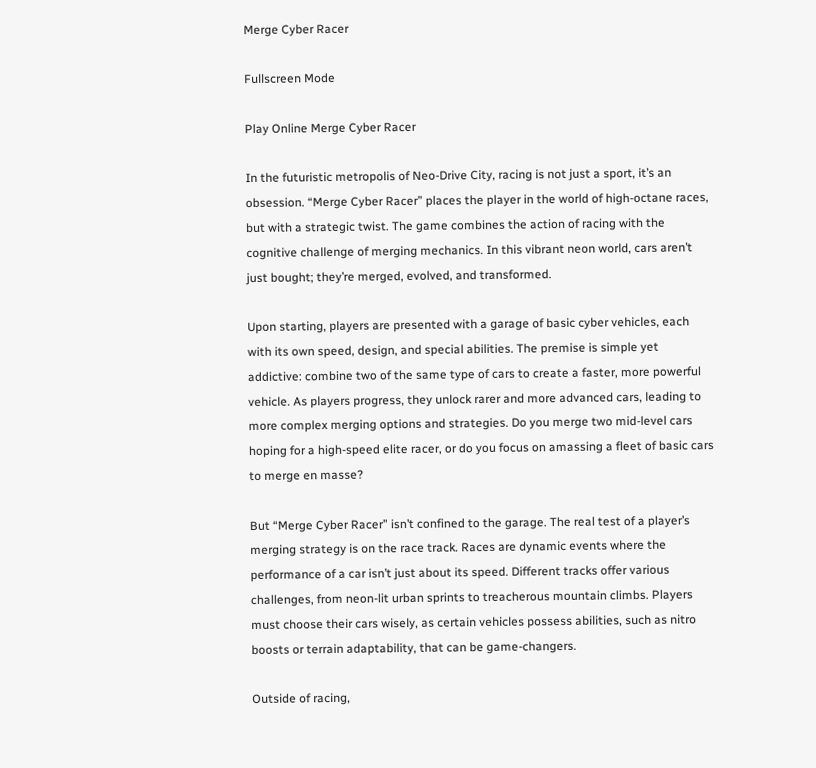Merge Cyber Racer

Fullscreen Mode

Play Online Merge Cyber Racer

In the futuristic metropolis of Neo-Drive City, racing is not just a sport, it’s an obsession. “Merge Cyber Racer” places the player in the world of high-octane races, but with a strategic twist. The game combines the action of racing with the cognitive challenge of merging mechanics. In this vibrant neon world, cars aren’t just bought; they’re merged, evolved, and transformed.

Upon starting, players are presented with a garage of basic cyber vehicles, each with its own speed, design, and special abilities. The premise is simple yet addictive: combine two of the same type of cars to create a faster, more powerful vehicle. As players progress, they unlock rarer and more advanced cars, leading to more complex merging options and strategies. Do you merge two mid-level cars hoping for a high-speed elite racer, or do you focus on amassing a fleet of basic cars to merge en masse?

But “Merge Cyber Racer” isn’t confined to the garage. The real test of a player’s merging strategy is on the race track. Races are dynamic events where the performance of a car isn’t just about its speed. Different tracks offer various challenges, from neon-lit urban sprints to treacherous mountain climbs. Players must choose their cars wisely, as certain vehicles possess abilities, such as nitro boosts or terrain adaptability, that can be game-changers.

Outside of racing,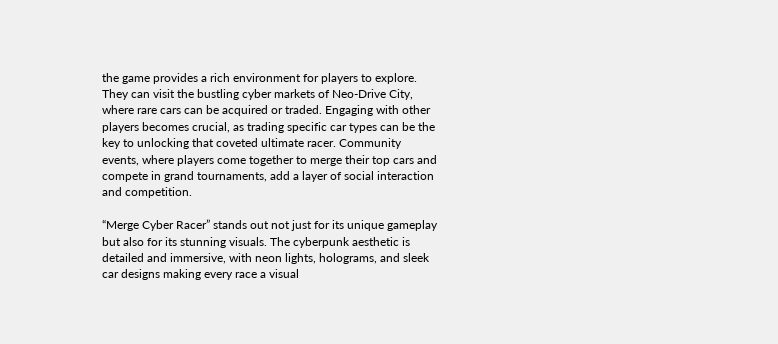the game provides a rich environment for players to explore. They can visit the bustling cyber markets of Neo-Drive City, where rare cars can be acquired or traded. Engaging with other players becomes crucial, as trading specific car types can be the key to unlocking that coveted ultimate racer. Community events, where players come together to merge their top cars and compete in grand tournaments, add a layer of social interaction and competition.

“Merge Cyber Racer” stands out not just for its unique gameplay but also for its stunning visuals. The cyberpunk aesthetic is detailed and immersive, with neon lights, holograms, and sleek car designs making every race a visual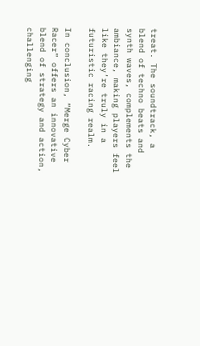treat. The soundtrack, a blend of techno beats and synth waves, complements the ambiance, making players feel like they’re truly in a futuristic racing realm.

In conclusion, “Merge Cyber Racer” offers an innovative blend of strategy and action, challenging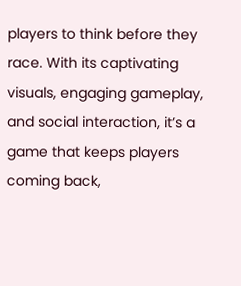players to think before they race. With its captivating visuals, engaging gameplay, and social interaction, it’s a game that keeps players coming back,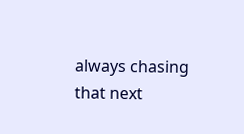always chasing that next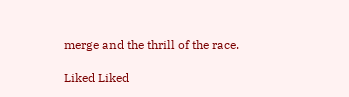merge and the thrill of the race.

Liked Liked